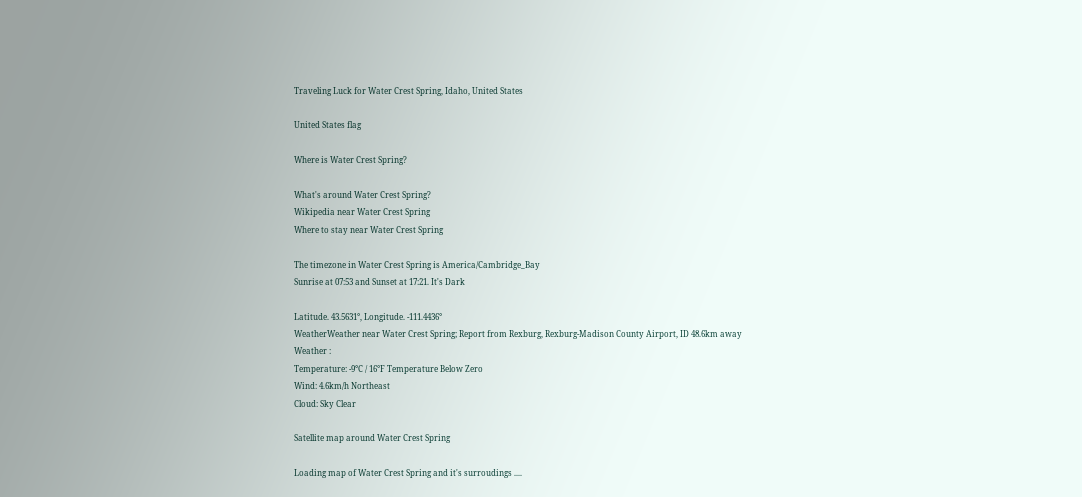Traveling Luck for Water Crest Spring, Idaho, United States

United States flag

Where is Water Crest Spring?

What's around Water Crest Spring?
Wikipedia near Water Crest Spring
Where to stay near Water Crest Spring

The timezone in Water Crest Spring is America/Cambridge_Bay
Sunrise at 07:53 and Sunset at 17:21. It's Dark

Latitude. 43.5631°, Longitude. -111.4436°
WeatherWeather near Water Crest Spring; Report from Rexburg, Rexburg-Madison County Airport, ID 48.6km away
Weather :
Temperature: -9°C / 16°F Temperature Below Zero
Wind: 4.6km/h Northeast
Cloud: Sky Clear

Satellite map around Water Crest Spring

Loading map of Water Crest Spring and it's surroudings ....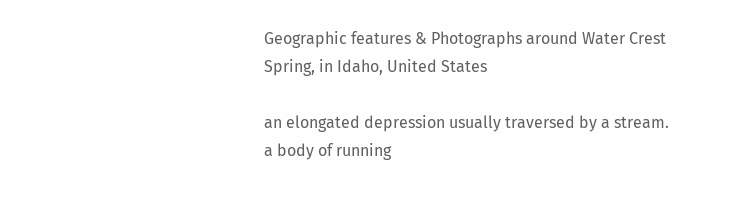Geographic features & Photographs around Water Crest Spring, in Idaho, United States

an elongated depression usually traversed by a stream.
a body of running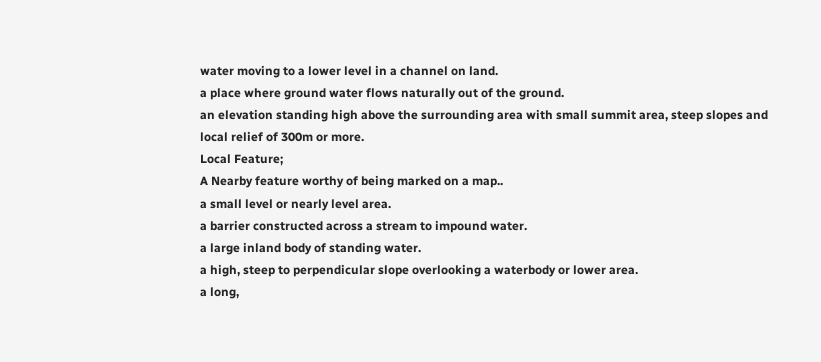water moving to a lower level in a channel on land.
a place where ground water flows naturally out of the ground.
an elevation standing high above the surrounding area with small summit area, steep slopes and local relief of 300m or more.
Local Feature;
A Nearby feature worthy of being marked on a map..
a small level or nearly level area.
a barrier constructed across a stream to impound water.
a large inland body of standing water.
a high, steep to perpendicular slope overlooking a waterbody or lower area.
a long,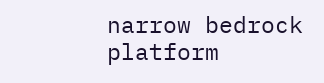narrow bedrock platform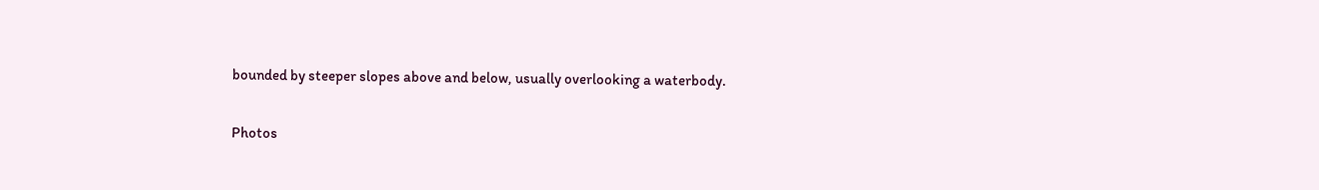bounded by steeper slopes above and below, usually overlooking a waterbody.

Photos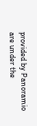provided by Panoramio are under the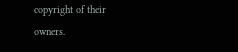copyright of their owners.